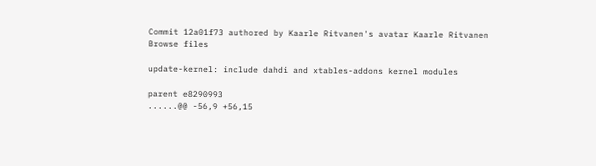Commit 12a01f73 authored by Kaarle Ritvanen's avatar Kaarle Ritvanen
Browse files

update-kernel: include dahdi and xtables-addons kernel modules

parent e8290993
......@@ -56,9 +56,15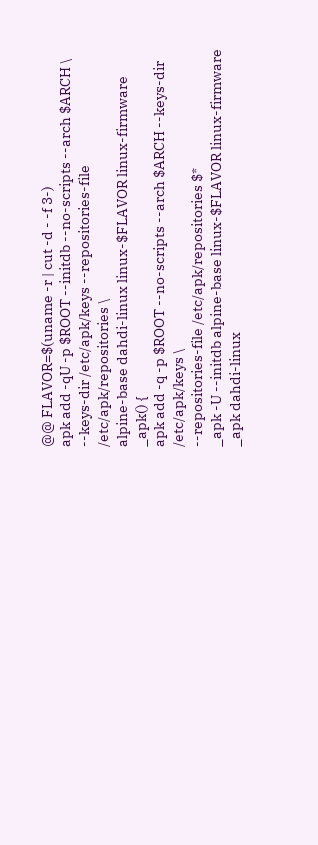@@ FLAVOR=$(uname -r | cut -d - -f 3-)
apk add -qU -p $ROOT --initdb --no-scripts --arch $ARCH \
--keys-dir /etc/apk/keys --repositories-file /etc/apk/repositories \
alpine-base dahdi-linux linux-$FLAVOR linux-firmware
_apk() {
apk add -q -p $ROOT --no-scripts --arch $ARCH --keys-dir /etc/apk/keys \
--repositories-file /etc/apk/repositories $*
_apk -U --initdb alpine-base linux-$FLAVOR linux-firmware
_apk dahdi-linux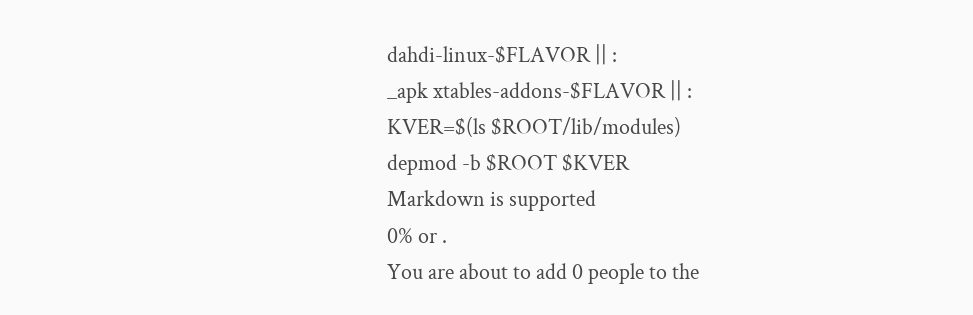dahdi-linux-$FLAVOR || :
_apk xtables-addons-$FLAVOR || :
KVER=$(ls $ROOT/lib/modules)
depmod -b $ROOT $KVER
Markdown is supported
0% or .
You are about to add 0 people to the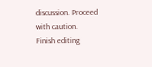discussion. Proceed with caution.
Finish editing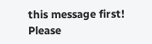this message first!
Please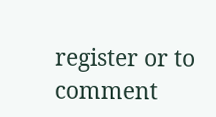register or to comment